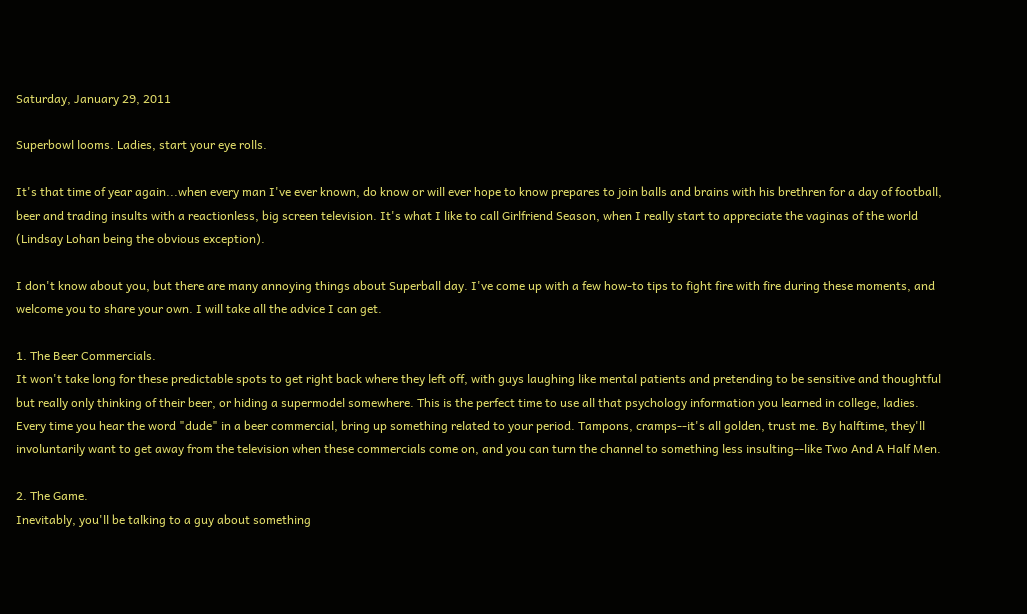Saturday, January 29, 2011

Superbowl looms. Ladies, start your eye rolls.

It's that time of year again...when every man I've ever known, do know or will ever hope to know prepares to join balls and brains with his brethren for a day of football, beer and trading insults with a reactionless, big screen television. It's what I like to call Girlfriend Season, when I really start to appreciate the vaginas of the world (Lindsay Lohan being the obvious exception).

I don't know about you, but there are many annoying things about Superball day. I've come up with a few how-to tips to fight fire with fire during these moments, and welcome you to share your own. I will take all the advice I can get.

1. The Beer Commercials.
It won't take long for these predictable spots to get right back where they left off, with guys laughing like mental patients and pretending to be sensitive and thoughtful but really only thinking of their beer, or hiding a supermodel somewhere. This is the perfect time to use all that psychology information you learned in college, ladies. Every time you hear the word "dude" in a beer commercial, bring up something related to your period. Tampons, cramps--it's all golden, trust me. By halftime, they'll involuntarily want to get away from the television when these commercials come on, and you can turn the channel to something less insulting--like Two And A Half Men.

2. The Game.
Inevitably, you'll be talking to a guy about something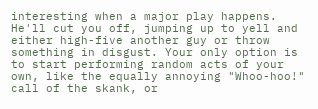interesting when a major play happens. He'll cut you off, jumping up to yell and either high-five another guy or throw something in disgust. Your only option is to start performing random acts of your own, like the equally annoying "Whoo-hoo!" call of the skank, or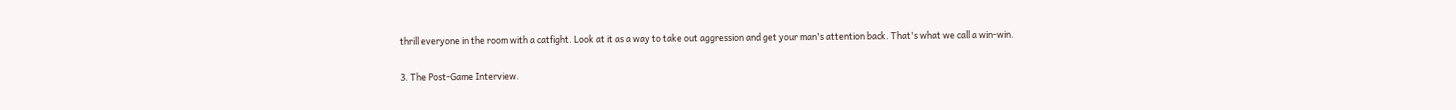thrill everyone in the room with a catfight. Look at it as a way to take out aggression and get your man's attention back. That's what we call a win-win.

3. The Post-Game Interview.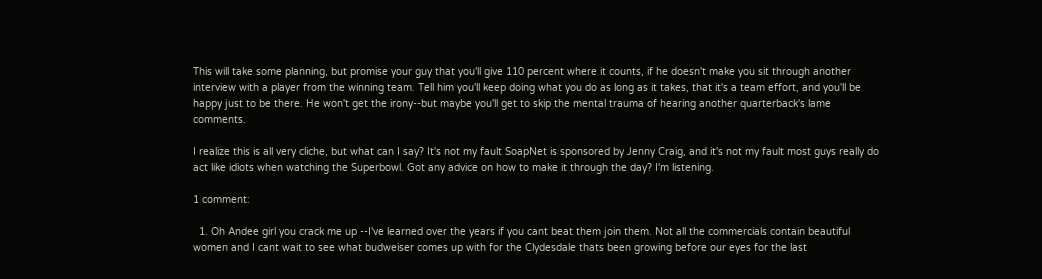This will take some planning, but promise your guy that you'll give 110 percent where it counts, if he doesn't make you sit through another interview with a player from the winning team. Tell him you'll keep doing what you do as long as it takes, that it's a team effort, and you'll be happy just to be there. He won't get the irony--but maybe you'll get to skip the mental trauma of hearing another quarterback's lame comments.

I realize this is all very cliche, but what can I say? It's not my fault SoapNet is sponsored by Jenny Craig, and it's not my fault most guys really do act like idiots when watching the Superbowl. Got any advice on how to make it through the day? I'm listening.

1 comment:

  1. Oh Andee girl you crack me up --I've learned over the years if you cant beat them join them. Not all the commercials contain beautiful women and I cant wait to see what budweiser comes up with for the Clydesdale thats been growing before our eyes for the last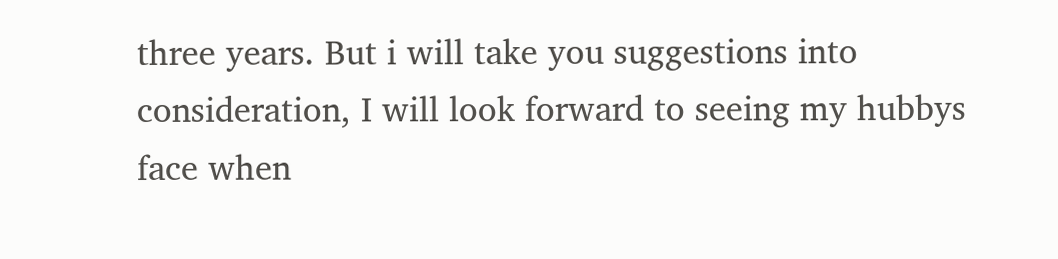three years. But i will take you suggestions into consideration, I will look forward to seeing my hubbys face when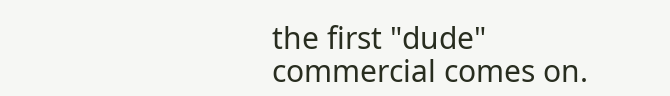the first "dude" commercial comes on.